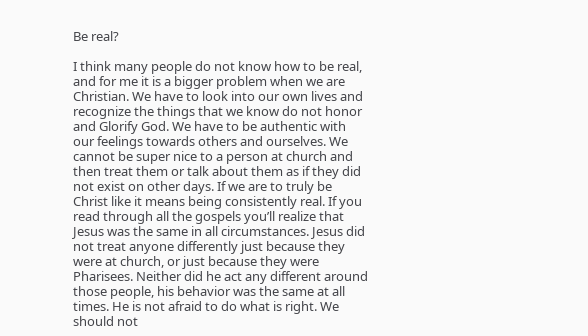Be real?

I think many people do not know how to be real, and for me it is a bigger problem when we are Christian. We have to look into our own lives and recognize the things that we know do not honor and Glorify God. We have to be authentic with our feelings towards others and ourselves. We cannot be super nice to a person at church and then treat them or talk about them as if they did not exist on other days. If we are to truly be Christ like it means being consistently real. If you read through all the gospels you’ll realize that Jesus was the same in all circumstances. Jesus did not treat anyone differently just because they were at church, or just because they were Pharisees. Neither did he act any different around those people, his behavior was the same at all times. He is not afraid to do what is right. We should not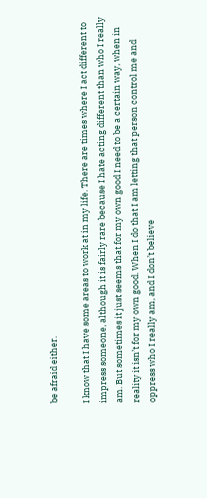be afraid either.

I know that I have some areas to work at in my life. There are times where I act different to impress someone, although it is fairly rare because I hate acting different than who I really am. But sometimes it just seems that for my own good I need to be a certain way, when in reality it isn’t for my own good. When I do that I am letting that person control me and oppress who I really am, and I don’t believe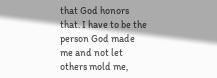that God honors that. I have to be the person God made me and not let others mold me,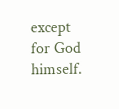except for God himself.